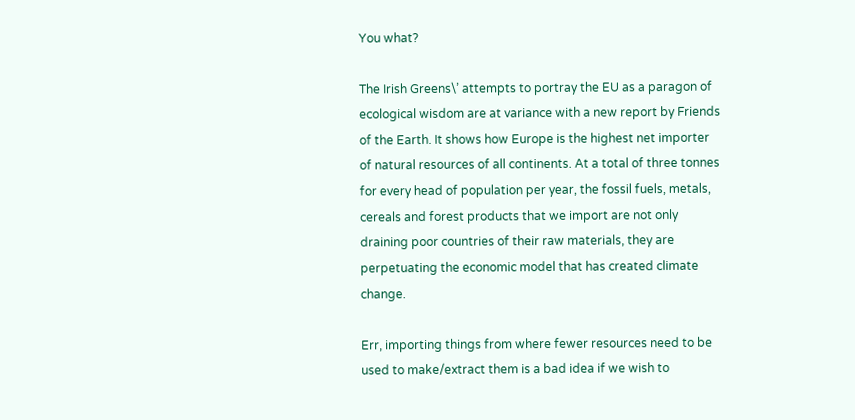You what?

The Irish Greens\’ attempts to portray the EU as a paragon of ecological wisdom are at variance with a new report by Friends of the Earth. It shows how Europe is the highest net importer of natural resources of all continents. At a total of three tonnes for every head of population per year, the fossil fuels, metals, cereals and forest products that we import are not only draining poor countries of their raw materials, they are perpetuating the economic model that has created climate change.

Err, importing things from where fewer resources need to be used to make/extract them is a bad idea if we wish to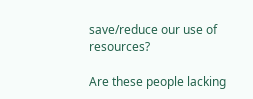save/reduce our use of resources?

Are these people lacking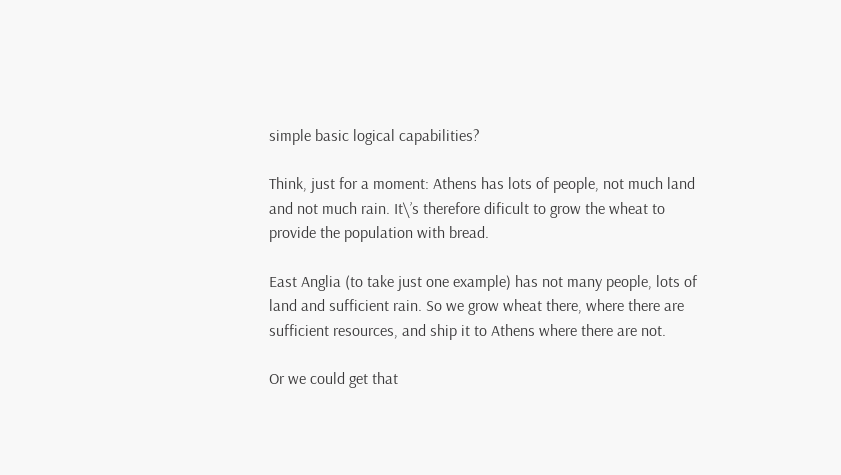simple basic logical capabilities?

Think, just for a moment: Athens has lots of people, not much land and not much rain. It\’s therefore dificult to grow the wheat to provide the population with bread.

East Anglia (to take just one example) has not many people, lots of land and sufficient rain. So we grow wheat there, where there are sufficient resources, and ship it to Athens where there are not.

Or we could get that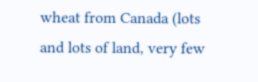wheat from Canada (lots and lots of land, very few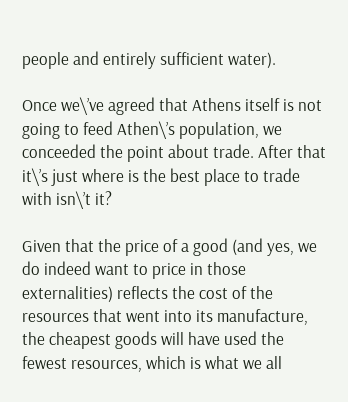people and entirely sufficient water).

Once we\’ve agreed that Athens itself is not going to feed Athen\’s population, we conceeded the point about trade. After that it\’s just where is the best place to trade with isn\’t it?

Given that the price of a good (and yes, we do indeed want to price in those externalities) reflects the cost of the resources that went into its manufacture, the cheapest goods will have used the fewest resources, which is what we all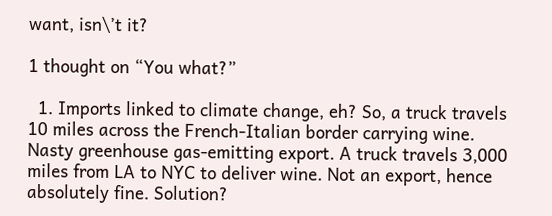want, isn\’t it?

1 thought on “You what?”

  1. Imports linked to climate change, eh? So, a truck travels 10 miles across the French-Italian border carrying wine. Nasty greenhouse gas-emitting export. A truck travels 3,000 miles from LA to NYC to deliver wine. Not an export, hence absolutely fine. Solution?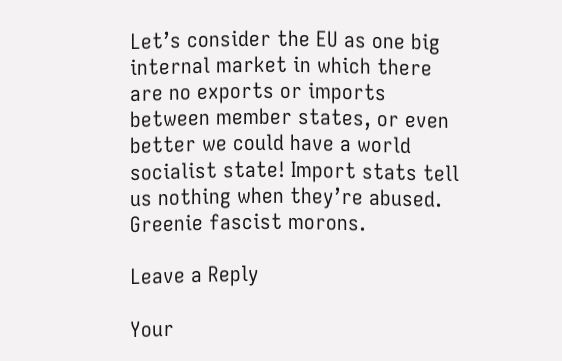Let’s consider the EU as one big internal market in which there are no exports or imports between member states, or even better we could have a world socialist state! Import stats tell us nothing when they’re abused. Greenie fascist morons.

Leave a Reply

Your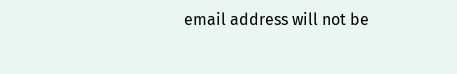email address will not be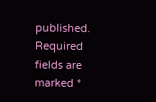published. Required fields are marked *